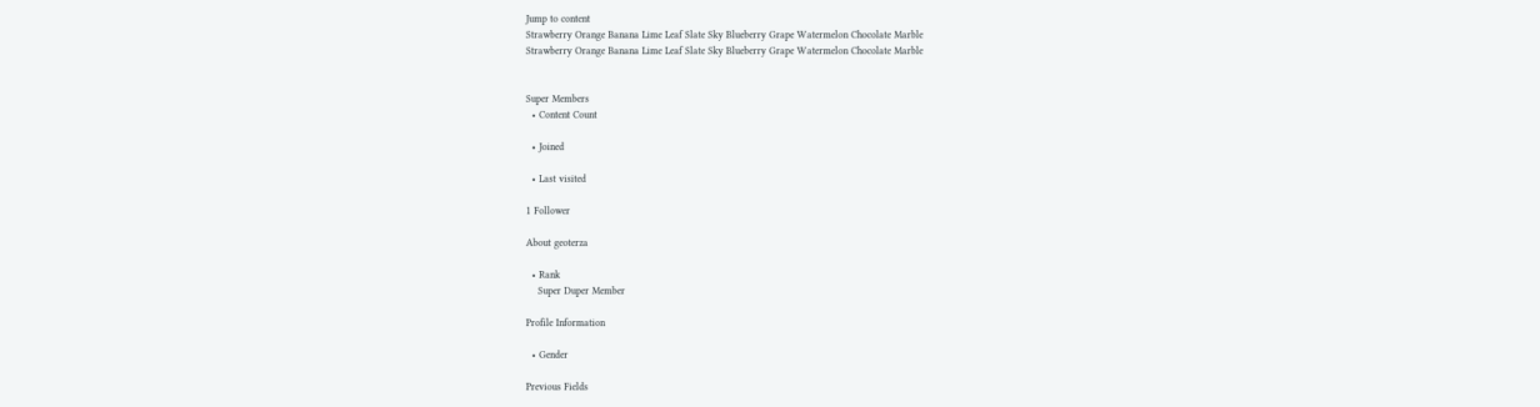Jump to content
Strawberry Orange Banana Lime Leaf Slate Sky Blueberry Grape Watermelon Chocolate Marble
Strawberry Orange Banana Lime Leaf Slate Sky Blueberry Grape Watermelon Chocolate Marble


Super Members
  • Content Count

  • Joined

  • Last visited

1 Follower

About geoterza

  • Rank
    Super Duper Member

Profile Information

  • Gender

Previous Fields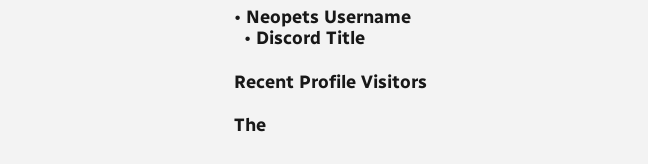• Neopets Username
  • Discord Title

Recent Profile Visitors

The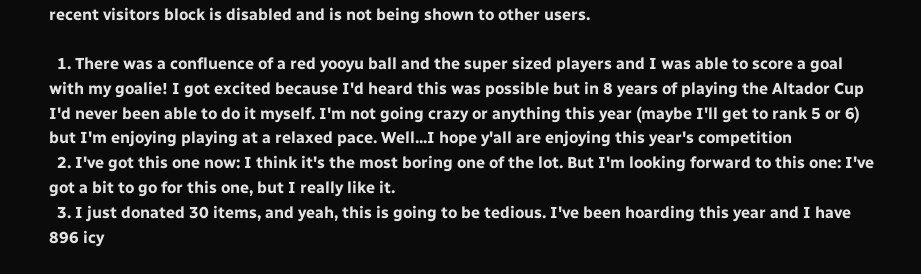recent visitors block is disabled and is not being shown to other users.

  1. There was a confluence of a red yooyu ball and the super sized players and I was able to score a goal with my goalie! I got excited because I'd heard this was possible but in 8 years of playing the Altador Cup I'd never been able to do it myself. I'm not going crazy or anything this year (maybe I'll get to rank 5 or 6) but I'm enjoying playing at a relaxed pace. Well...I hope y'all are enjoying this year's competition
  2. I've got this one now: I think it's the most boring one of the lot. But I'm looking forward to this one: I've got a bit to go for this one, but I really like it.
  3. I just donated 30 items, and yeah, this is going to be tedious. I've been hoarding this year and I have 896 icy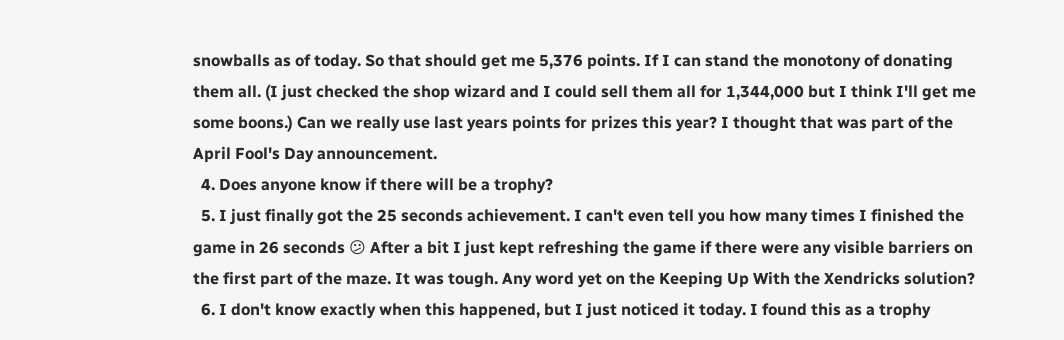snowballs as of today. So that should get me 5,376 points. If I can stand the monotony of donating them all. (I just checked the shop wizard and I could sell them all for 1,344,000 but I think I'll get me some boons.) Can we really use last years points for prizes this year? I thought that was part of the April Fool's Day announcement.
  4. Does anyone know if there will be a trophy?
  5. I just finally got the 25 seconds achievement. I can't even tell you how many times I finished the game in 26 seconds 😕 After a bit I just kept refreshing the game if there were any visible barriers on the first part of the maze. It was tough. Any word yet on the Keeping Up With the Xendricks solution?
  6. I don't know exactly when this happened, but I just noticed it today. I found this as a trophy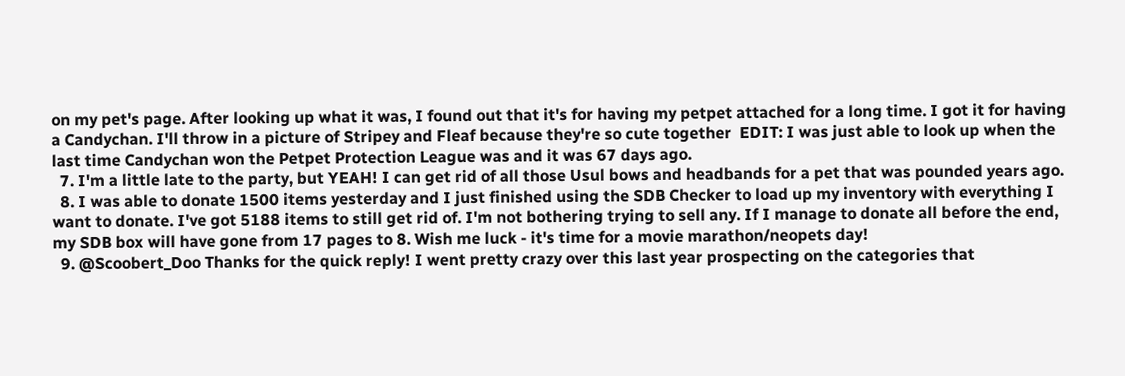on my pet's page. After looking up what it was, I found out that it's for having my petpet attached for a long time. I got it for having a Candychan. I'll throw in a picture of Stripey and Fleaf because they're so cute together  EDIT: I was just able to look up when the last time Candychan won the Petpet Protection League was and it was 67 days ago.
  7. I'm a little late to the party, but YEAH! I can get rid of all those Usul bows and headbands for a pet that was pounded years ago.
  8. I was able to donate 1500 items yesterday and I just finished using the SDB Checker to load up my inventory with everything I want to donate. I've got 5188 items to still get rid of. I'm not bothering trying to sell any. If I manage to donate all before the end, my SDB box will have gone from 17 pages to 8. Wish me luck - it's time for a movie marathon/neopets day!
  9. @Scoobert_Doo Thanks for the quick reply! I went pretty crazy over this last year prospecting on the categories that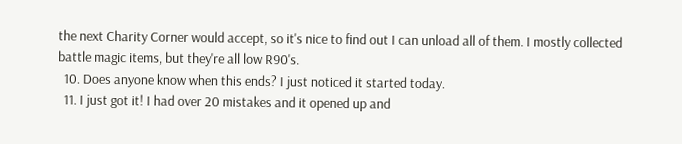the next Charity Corner would accept, so it's nice to find out I can unload all of them. I mostly collected battle magic items, but they're all low R90's.
  10. Does anyone know when this ends? I just noticed it started today.
  11. I just got it! I had over 20 mistakes and it opened up and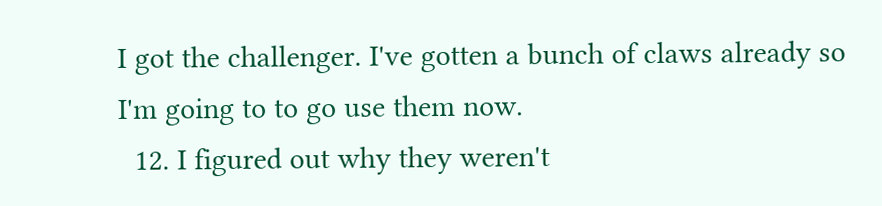I got the challenger. I've gotten a bunch of claws already so I'm going to to go use them now.
  12. I figured out why they weren't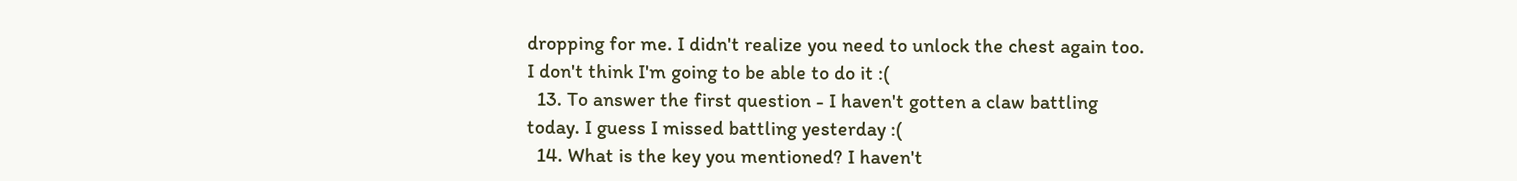dropping for me. I didn't realize you need to unlock the chest again too. I don't think I'm going to be able to do it :(
  13. To answer the first question - I haven't gotten a claw battling today. I guess I missed battling yesterday :(
  14. What is the key you mentioned? I haven't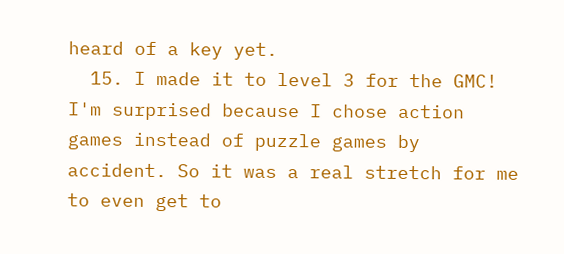heard of a key yet.
  15. I made it to level 3 for the GMC! I'm surprised because I chose action games instead of puzzle games by accident. So it was a real stretch for me to even get to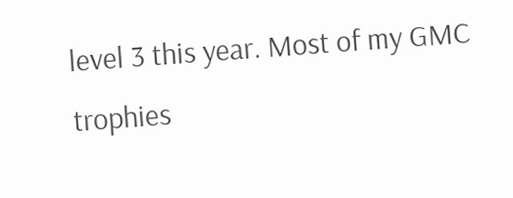level 3 this year. Most of my GMC trophies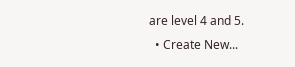are level 4 and 5.
  • Create New...